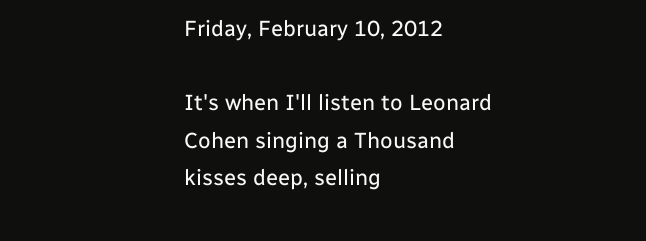Friday, February 10, 2012

It's when I'll listen to Leonard Cohen singing a Thousand kisses deep, selling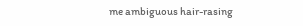me ambiguous hair-rasing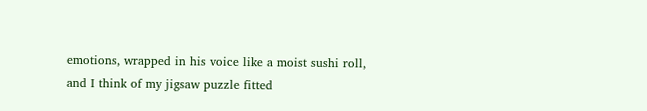emotions, wrapped in his voice like a moist sushi roll, and I think of my jigsaw puzzle fitted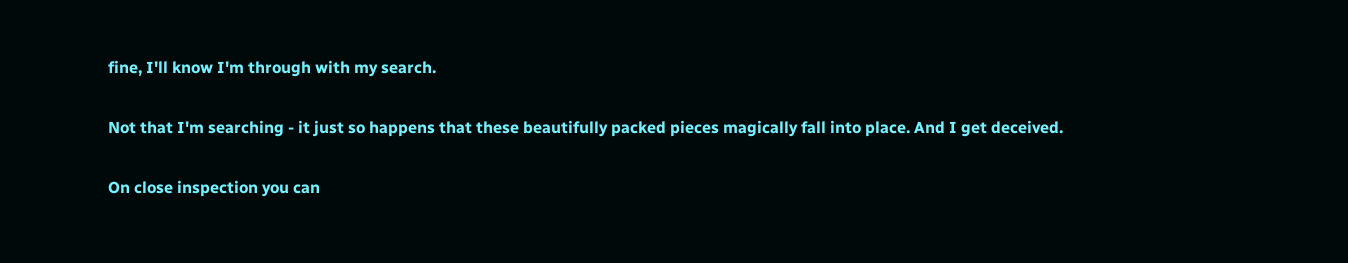fine, I'll know I'm through with my search.

Not that I'm searching - it just so happens that these beautifully packed pieces magically fall into place. And I get deceived.

On close inspection you can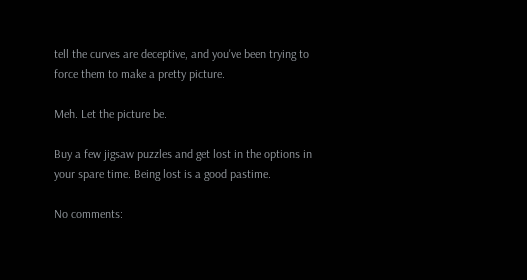tell the curves are deceptive, and you've been trying to force them to make a pretty picture.

Meh. Let the picture be.

Buy a few jigsaw puzzles and get lost in the options in your spare time. Being lost is a good pastime.

No comments: